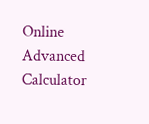Online Advanced Calculator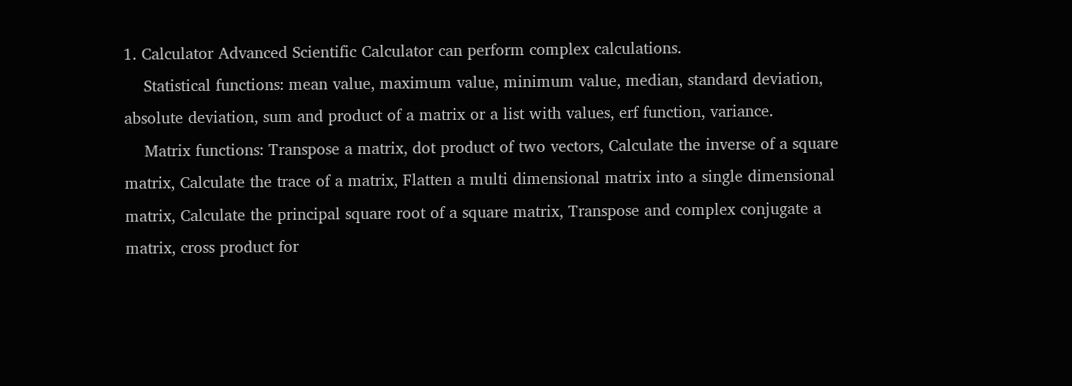1. Calculator Advanced Scientific Calculator can perform complex calculations.
    Statistical functions: mean value, maximum value, minimum value, median, standard deviation, absolute deviation, sum and product of a matrix or a list with values, erf function, variance.
    Matrix functions: Transpose a matrix, dot product of two vectors, Calculate the inverse of a square matrix, Calculate the trace of a matrix, Flatten a multi dimensional matrix into a single dimensional matrix, Calculate the principal square root of a square matrix, Transpose and complex conjugate a matrix, cross product for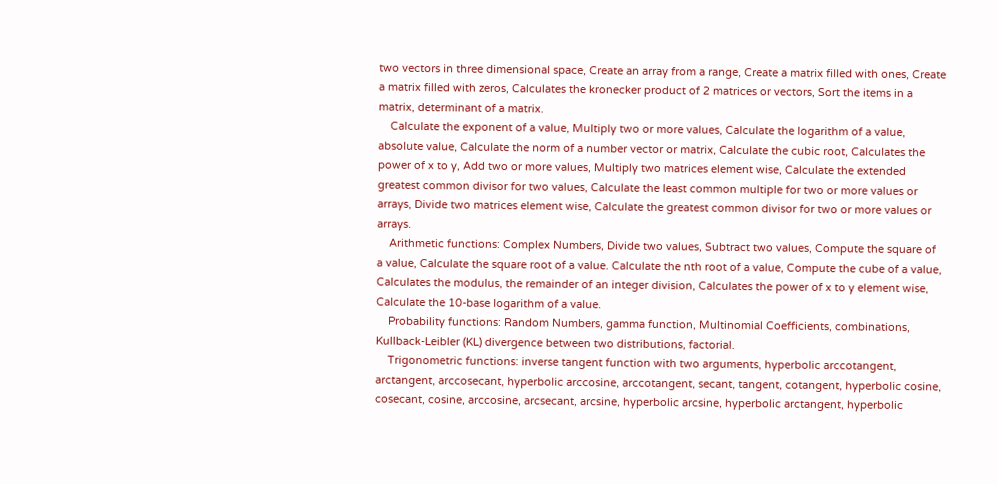two vectors in three dimensional space, Create an array from a range, Create a matrix filled with ones, Create a matrix filled with zeros, Calculates the kronecker product of 2 matrices or vectors, Sort the items in a matrix, determinant of a matrix.
    Calculate the exponent of a value, Multiply two or more values, Calculate the logarithm of a value, absolute value, Calculate the norm of a number vector or matrix, Calculate the cubic root, Calculates the power of x to y, Add two or more values, Multiply two matrices element wise, Calculate the extended greatest common divisor for two values, Calculate the least common multiple for two or more values or arrays, Divide two matrices element wise, Calculate the greatest common divisor for two or more values or arrays.
    Arithmetic functions: Complex Numbers, Divide two values, Subtract two values, Compute the square of a value, Calculate the square root of a value. Calculate the nth root of a value, Compute the cube of a value, Calculates the modulus, the remainder of an integer division, Calculates the power of x to y element wise, Calculate the 10-base logarithm of a value.
    Probability functions: Random Numbers, gamma function, Multinomial Coefficients, combinations, Kullback-Leibler (KL) divergence between two distributions, factorial.
    Trigonometric functions: inverse tangent function with two arguments, hyperbolic arccotangent, arctangent, arccosecant, hyperbolic arccosine, arccotangent, secant, tangent, cotangent, hyperbolic cosine, cosecant, cosine, arccosine, arcsecant, arcsine, hyperbolic arcsine, hyperbolic arctangent, hyperbolic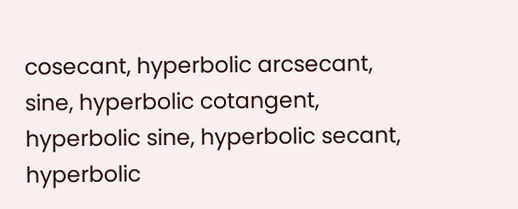cosecant, hyperbolic arcsecant, sine, hyperbolic cotangent, hyperbolic sine, hyperbolic secant, hyperbolic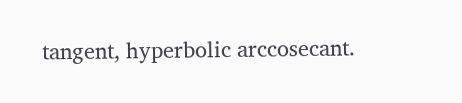tangent, hyperbolic arccosecant.